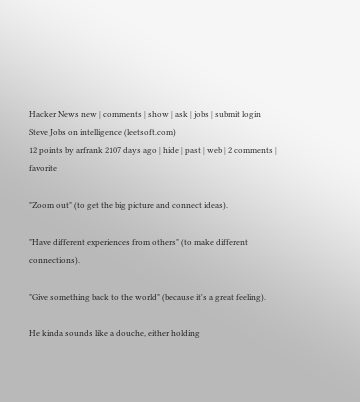Hacker News new | comments | show | ask | jobs | submit login
Steve Jobs on intelligence (leetsoft.com)
12 points by arfrank 2107 days ago | hide | past | web | 2 comments | favorite

"Zoom out" (to get the big picture and connect ideas).

"Have different experiences from others" (to make different connections).

"Give something back to the world" (because it's a great feeling).

He kinda sounds like a douche, either holding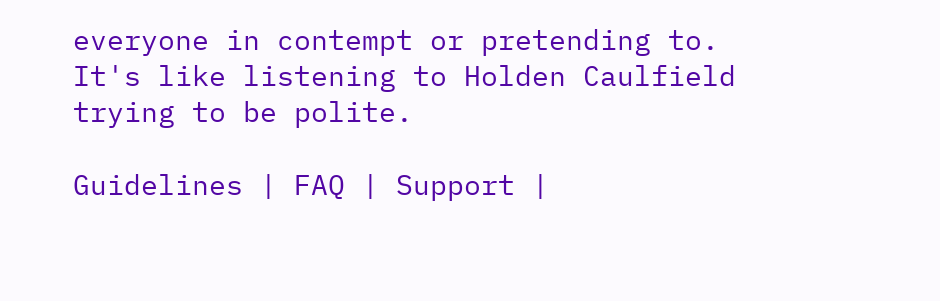everyone in contempt or pretending to. It's like listening to Holden Caulfield trying to be polite.

Guidelines | FAQ | Support |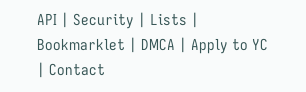API | Security | Lists | Bookmarklet | DMCA | Apply to YC | Contact